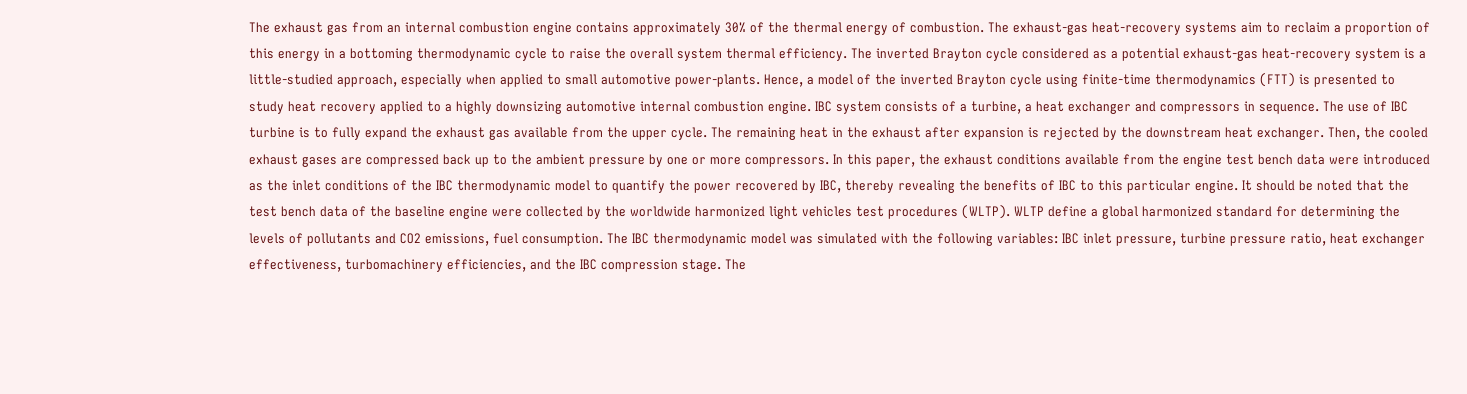The exhaust gas from an internal combustion engine contains approximately 30% of the thermal energy of combustion. The exhaust-gas heat-recovery systems aim to reclaim a proportion of this energy in a bottoming thermodynamic cycle to raise the overall system thermal efficiency. The inverted Brayton cycle considered as a potential exhaust-gas heat-recovery system is a little-studied approach, especially when applied to small automotive power-plants. Hence, a model of the inverted Brayton cycle using finite-time thermodynamics (FTT) is presented to study heat recovery applied to a highly downsizing automotive internal combustion engine. IBC system consists of a turbine, a heat exchanger and compressors in sequence. The use of IBC turbine is to fully expand the exhaust gas available from the upper cycle. The remaining heat in the exhaust after expansion is rejected by the downstream heat exchanger. Then, the cooled exhaust gases are compressed back up to the ambient pressure by one or more compressors. In this paper, the exhaust conditions available from the engine test bench data were introduced as the inlet conditions of the IBC thermodynamic model to quantify the power recovered by IBC, thereby revealing the benefits of IBC to this particular engine. It should be noted that the test bench data of the baseline engine were collected by the worldwide harmonized light vehicles test procedures (WLTP). WLTP define a global harmonized standard for determining the levels of pollutants and CO2 emissions, fuel consumption. The IBC thermodynamic model was simulated with the following variables: IBC inlet pressure, turbine pressure ratio, heat exchanger effectiveness, turbomachinery efficiencies, and the IBC compression stage. The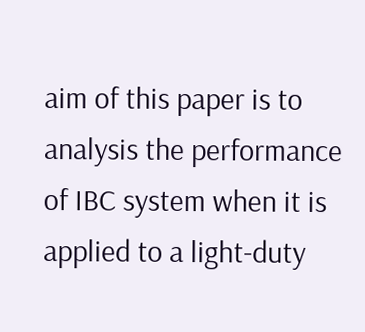aim of this paper is to analysis the performance of IBC system when it is applied to a light-duty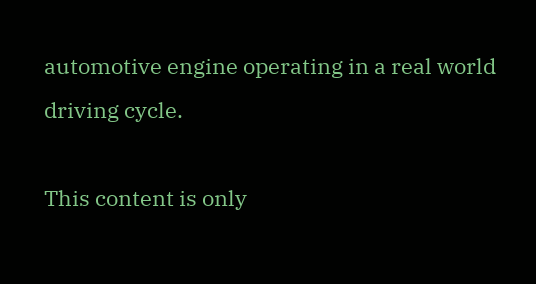automotive engine operating in a real world driving cycle.

This content is only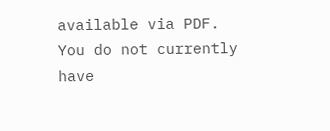available via PDF.
You do not currently have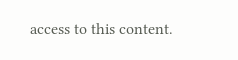access to this content.